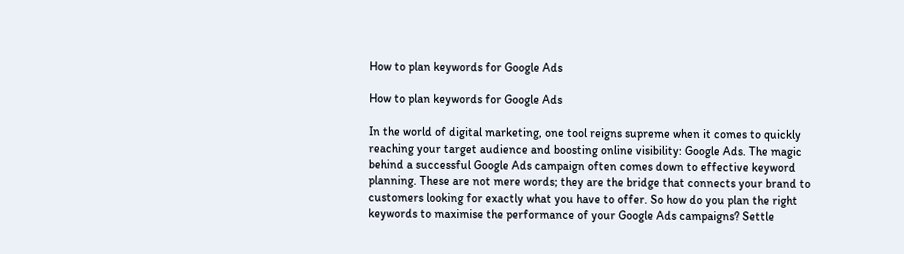How to plan keywords for Google Ads

How to plan keywords for Google Ads

In the world of digital marketing, one tool reigns supreme when it comes to quickly reaching your target audience and boosting online visibility: Google Ads. The magic behind a successful Google Ads campaign often comes down to effective keyword planning. These are not mere words; they are the bridge that connects your brand to customers looking for exactly what you have to offer. So how do you plan the right keywords to maximise the performance of your Google Ads campaigns? Settle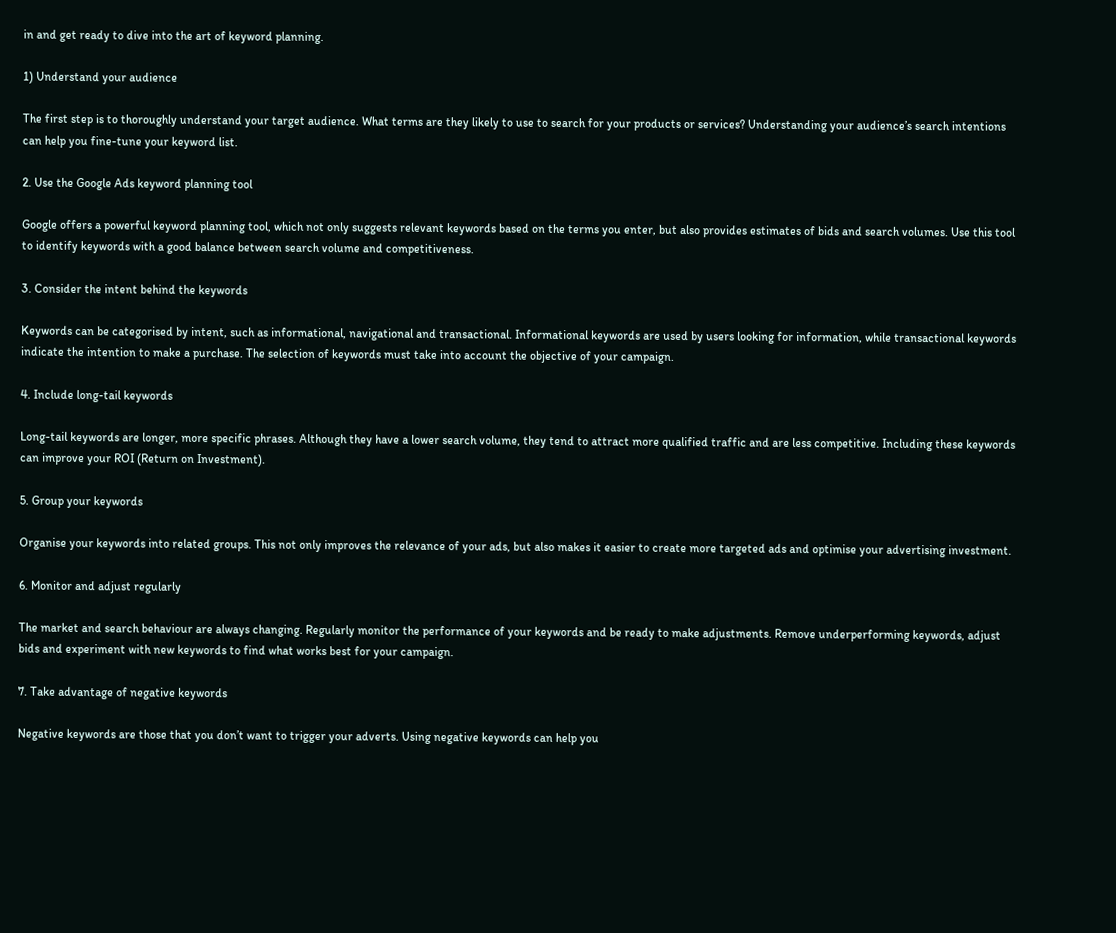in and get ready to dive into the art of keyword planning.

1) Understand your audience

The first step is to thoroughly understand your target audience. What terms are they likely to use to search for your products or services? Understanding your audience’s search intentions can help you fine-tune your keyword list.

2. Use the Google Ads keyword planning tool

Google offers a powerful keyword planning tool, which not only suggests relevant keywords based on the terms you enter, but also provides estimates of bids and search volumes. Use this tool to identify keywords with a good balance between search volume and competitiveness.

3. Consider the intent behind the keywords

Keywords can be categorised by intent, such as informational, navigational and transactional. Informational keywords are used by users looking for information, while transactional keywords indicate the intention to make a purchase. The selection of keywords must take into account the objective of your campaign.

4. Include long-tail keywords

Long-tail keywords are longer, more specific phrases. Although they have a lower search volume, they tend to attract more qualified traffic and are less competitive. Including these keywords can improve your ROI (Return on Investment).

5. Group your keywords

Organise your keywords into related groups. This not only improves the relevance of your ads, but also makes it easier to create more targeted ads and optimise your advertising investment.

6. Monitor and adjust regularly

The market and search behaviour are always changing. Regularly monitor the performance of your keywords and be ready to make adjustments. Remove underperforming keywords, adjust bids and experiment with new keywords to find what works best for your campaign.

7. Take advantage of negative keywords

Negative keywords are those that you don’t want to trigger your adverts. Using negative keywords can help you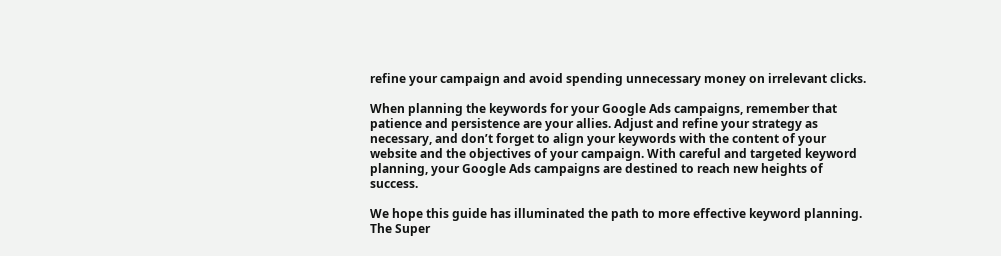refine your campaign and avoid spending unnecessary money on irrelevant clicks.

When planning the keywords for your Google Ads campaigns, remember that patience and persistence are your allies. Adjust and refine your strategy as necessary, and don’t forget to align your keywords with the content of your website and the objectives of your campaign. With careful and targeted keyword planning, your Google Ads campaigns are destined to reach new heights of success.

We hope this guide has illuminated the path to more effective keyword planning. The Super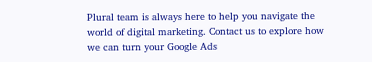Plural team is always here to help you navigate the world of digital marketing. Contact us to explore how we can turn your Google Ads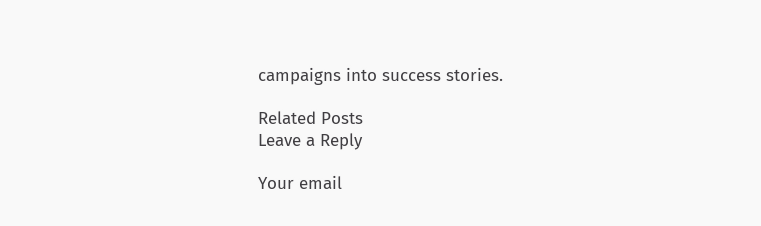campaigns into success stories.

Related Posts
Leave a Reply

Your email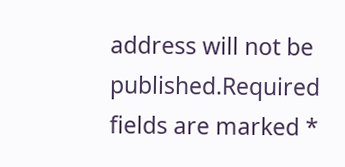address will not be published.Required fields are marked *